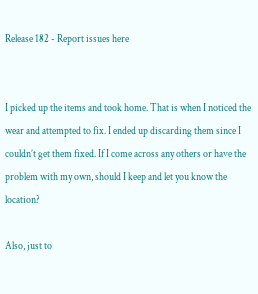Release 182 - Report issues here


I picked up the items and took home. That is when I noticed the wear and attempted to fix. I ended up discarding them since I couldn’t get them fixed. If I come across any others or have the problem with my own, should I keep and let you know the location?

Also, just to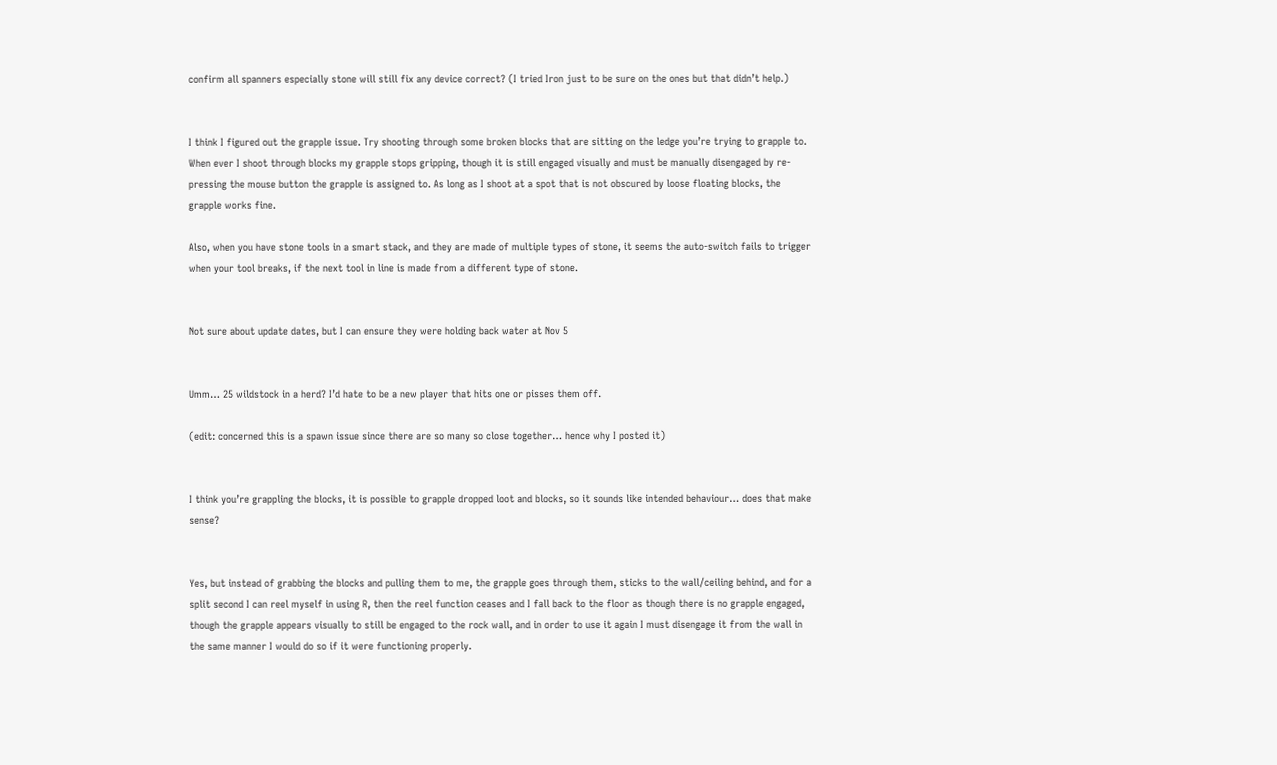confirm all spanners especially stone will still fix any device correct? (I tried Iron just to be sure on the ones but that didn’t help.)


I think I figured out the grapple issue. Try shooting through some broken blocks that are sitting on the ledge you’re trying to grapple to. When ever I shoot through blocks my grapple stops gripping, though it is still engaged visually and must be manually disengaged by re-pressing the mouse button the grapple is assigned to. As long as I shoot at a spot that is not obscured by loose floating blocks, the grapple works fine.

Also, when you have stone tools in a smart stack, and they are made of multiple types of stone, it seems the auto-switch fails to trigger when your tool breaks, if the next tool in line is made from a different type of stone.


Not sure about update dates, but I can ensure they were holding back water at Nov 5


Umm… 25 wildstock in a herd? I’d hate to be a new player that hits one or pisses them off.

(edit: concerned this is a spawn issue since there are so many so close together… hence why I posted it)


I think you’re grappling the blocks, it is possible to grapple dropped loot and blocks, so it sounds like intended behaviour… does that make sense?


Yes, but instead of grabbing the blocks and pulling them to me, the grapple goes through them, sticks to the wall/ceiling behind, and for a split second I can reel myself in using R, then the reel function ceases and I fall back to the floor as though there is no grapple engaged, though the grapple appears visually to still be engaged to the rock wall, and in order to use it again I must disengage it from the wall in the same manner I would do so if it were functioning properly.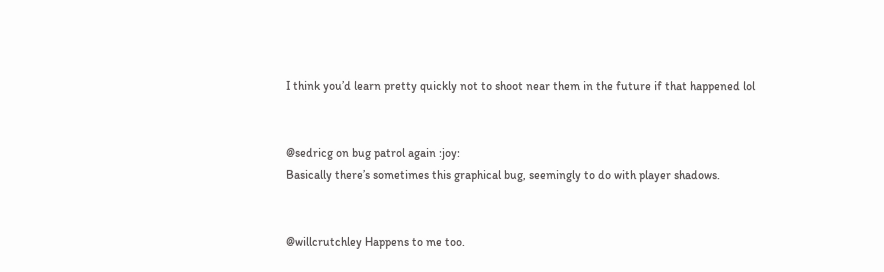I think you’d learn pretty quickly not to shoot near them in the future if that happened lol


@sedricg on bug patrol again :joy:
Basically there’s sometimes this graphical bug, seemingly to do with player shadows.


@willcrutchley Happens to me too.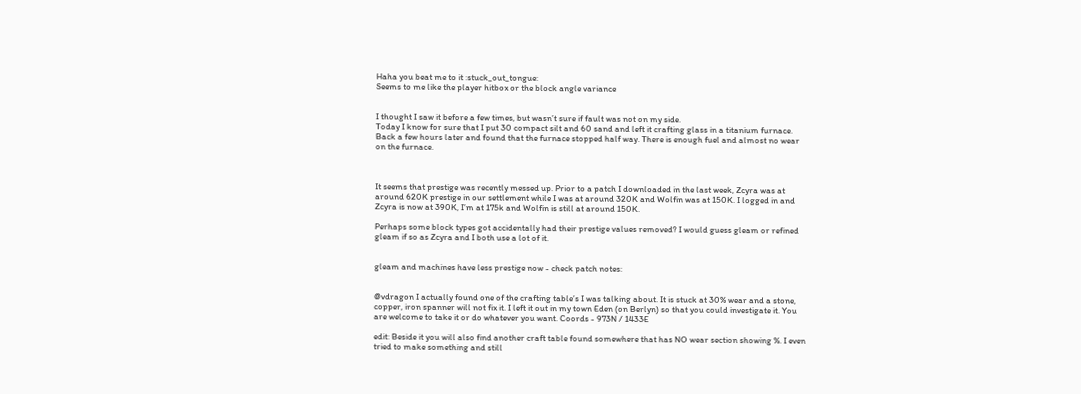Haha you beat me to it :stuck_out_tongue:
Seems to me like the player hitbox or the block angle variance


I thought I saw it before a few times, but wasn’t sure if fault was not on my side.
Today I know for sure that I put 30 compact silt and 60 sand and left it crafting glass in a titanium furnace. Back a few hours later and found that the furnace stopped half way. There is enough fuel and almost no wear on the furnace.



It seems that prestige was recently messed up. Prior to a patch I downloaded in the last week, Zcyra was at around 620K prestige in our settlement while I was at around 320K and Wolfin was at 150K. I logged in and Zcyra is now at 390K, I’m at 175k and Wolfin is still at around 150K.

Perhaps some block types got accidentally had their prestige values removed? I would guess gleam or refined gleam if so as Zcyra and I both use a lot of it.


gleam and machines have less prestige now - check patch notes:


@vdragon I actually found one of the crafting table’s I was talking about. It is stuck at 30% wear and a stone, copper, iron spanner will not fix it. I left it out in my town Eden (on Berlyn) so that you could investigate it. You are welcome to take it or do whatever you want. Coords - 973N / 1433E

edit: Beside it you will also find another craft table found somewhere that has NO wear section showing %. I even tried to make something and still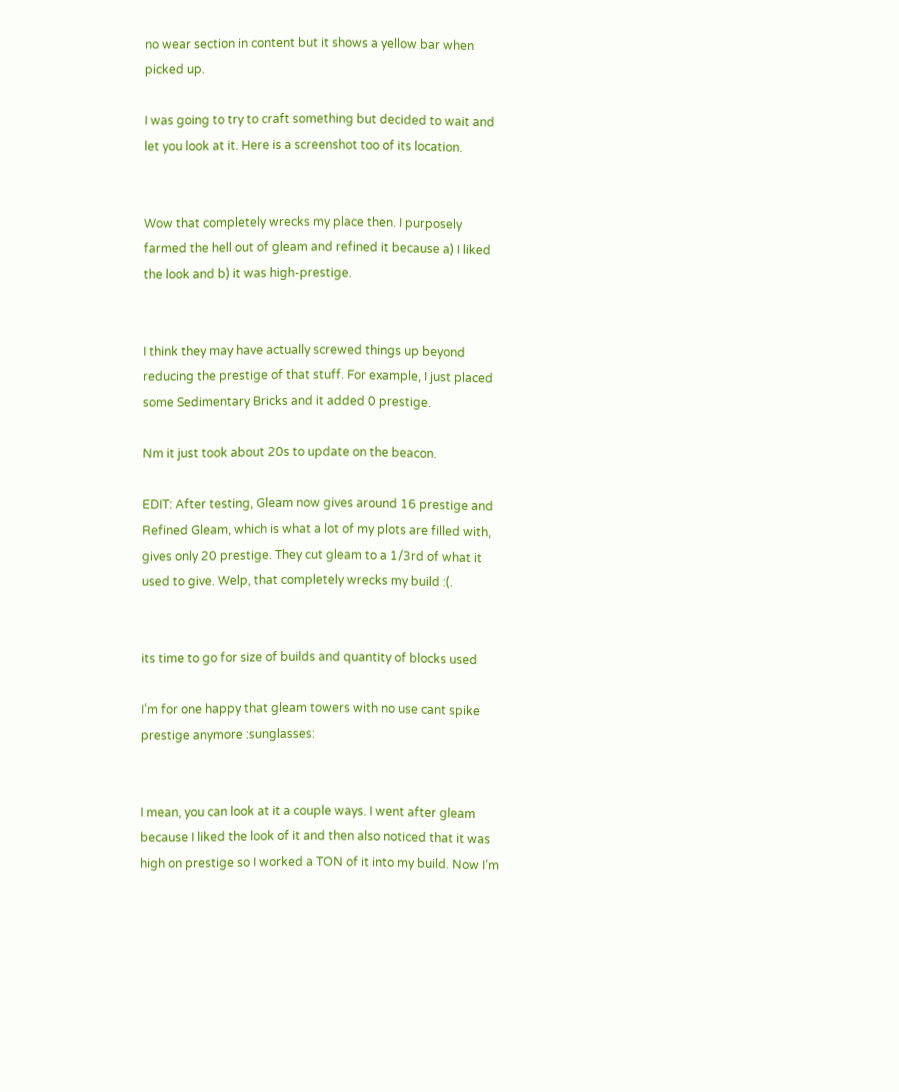no wear section in content but it shows a yellow bar when picked up.

I was going to try to craft something but decided to wait and let you look at it. Here is a screenshot too of its location.


Wow that completely wrecks my place then. I purposely farmed the hell out of gleam and refined it because a) I liked the look and b) it was high-prestige.


I think they may have actually screwed things up beyond reducing the prestige of that stuff. For example, I just placed some Sedimentary Bricks and it added 0 prestige.

Nm it just took about 20s to update on the beacon.

EDIT: After testing, Gleam now gives around 16 prestige and Refined Gleam, which is what a lot of my plots are filled with, gives only 20 prestige. They cut gleam to a 1/3rd of what it used to give. Welp, that completely wrecks my build :(.


its time to go for size of builds and quantity of blocks used

I’m for one happy that gleam towers with no use cant spike prestige anymore :sunglasses:


I mean, you can look at it a couple ways. I went after gleam because I liked the look of it and then also noticed that it was high on prestige so I worked a TON of it into my build. Now I’m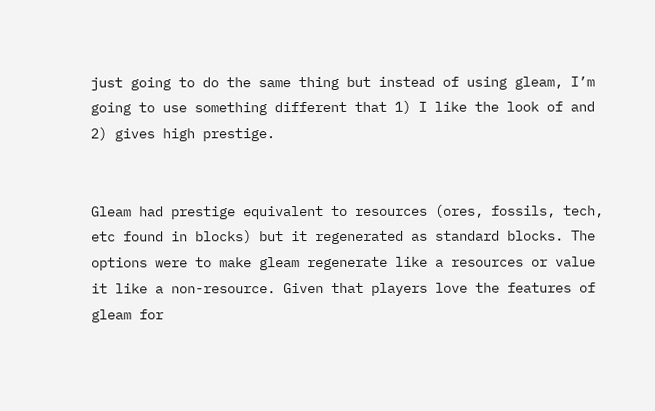just going to do the same thing but instead of using gleam, I’m going to use something different that 1) I like the look of and 2) gives high prestige.


Gleam had prestige equivalent to resources (ores, fossils, tech, etc found in blocks) but it regenerated as standard blocks. The options were to make gleam regenerate like a resources or value it like a non-resource. Given that players love the features of gleam for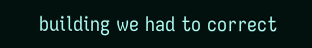building we had to correct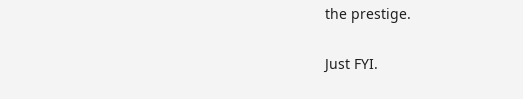the prestige.

Just FYI.